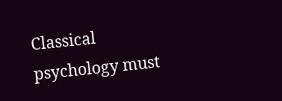Classical psychology must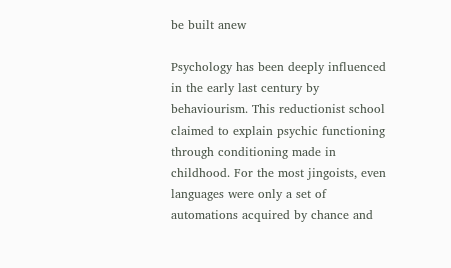be built anew

Psychology has been deeply influenced in the early last century by behaviourism. This reductionist school claimed to explain psychic functioning through conditioning made in childhood. For the most jingoists, even languages were only a set of automations acquired by chance and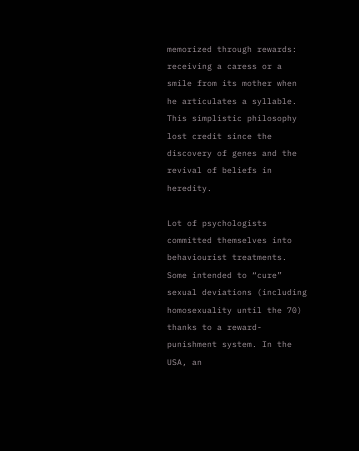memorized through rewards: receiving a caress or a smile from its mother when he articulates a syllable. This simplistic philosophy lost credit since the discovery of genes and the revival of beliefs in heredity.

Lot of psychologists committed themselves into behaviourist treatments. Some intended to “cure” sexual deviations (including homosexuality until the 70) thanks to a reward-punishment system. In the USA, an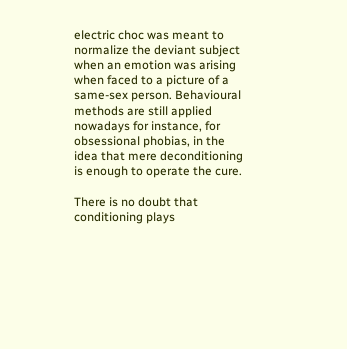electric choc was meant to normalize the deviant subject when an emotion was arising when faced to a picture of a same-sex person. Behavioural methods are still applied nowadays for instance, for obsessional phobias, in the idea that mere deconditioning is enough to operate the cure.

There is no doubt that conditioning plays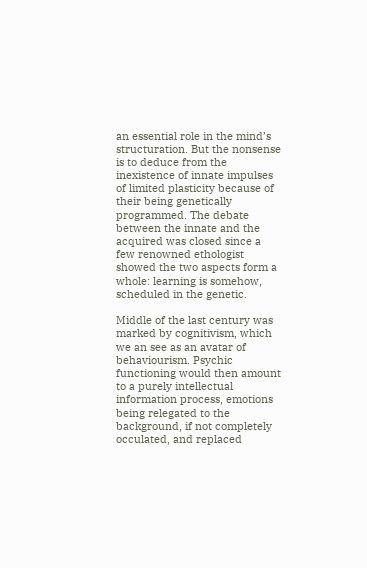an essential role in the mind’s structuration. But the nonsense is to deduce from the inexistence of innate impulses of limited plasticity because of their being genetically programmed. The debate between the innate and the acquired was closed since a few renowned ethologist showed the two aspects form a whole: learning is somehow, scheduled in the genetic.

Middle of the last century was marked by cognitivism, which we an see as an avatar of behaviourism. Psychic functioning would then amount to a purely intellectual information process, emotions being relegated to the background, if not completely occulated, and replaced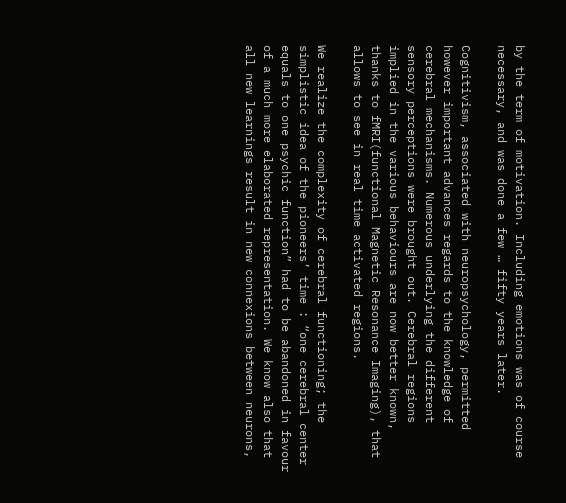by the term of motivation. Including emotions was of course necessary, and was done a few … fifty years later.

Cognitivism, associated with neuropsychology, permitted however important advances regards to the knowledge of cerebral mechanisms. Numerous underlying the different sensory perceptions were brought out. Cerebral regions implied in the various behaviours are now better known, thanks to fMRI(functional Magnetic Resonance Imaging), that allows to see in real time activated regions.

We realize the complexity of cerebral functioning; the simplistic idea of the pioneers’ time : “one cerebral center equals to one psychic function” had to be abandoned in favour of a much more elaborated representation. We know also that all new learnings result in new connexions between neurons,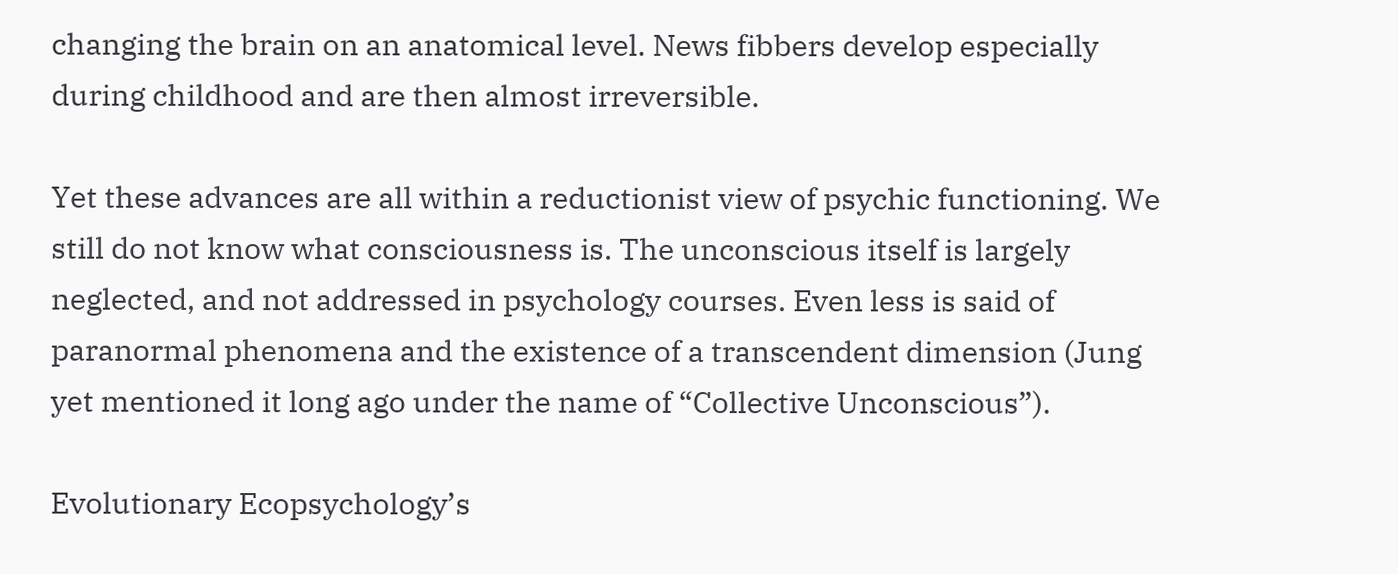changing the brain on an anatomical level. News fibbers develop especially during childhood and are then almost irreversible.

Yet these advances are all within a reductionist view of psychic functioning. We still do not know what consciousness is. The unconscious itself is largely neglected, and not addressed in psychology courses. Even less is said of paranormal phenomena and the existence of a transcendent dimension (Jung yet mentioned it long ago under the name of “Collective Unconscious”).

Evolutionary Ecopsychology’s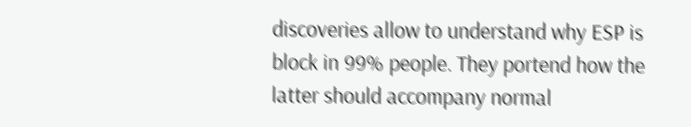discoveries allow to understand why ESP is block in 99% people. They portend how the latter should accompany normal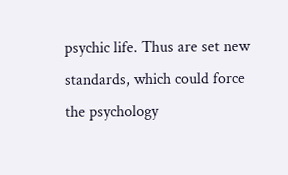psychic life. Thus are set new standards, which could force the psychology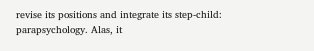revise its positions and integrate its step-child: parapsychology. Alas, it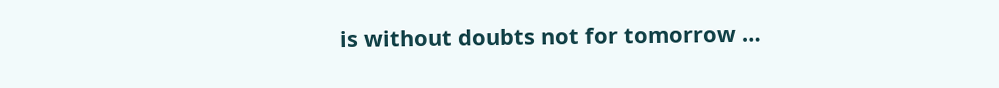is without doubts not for tomorrow …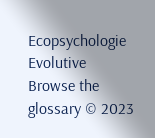Ecopsychologie Evolutive
Browse the glossary © 2023